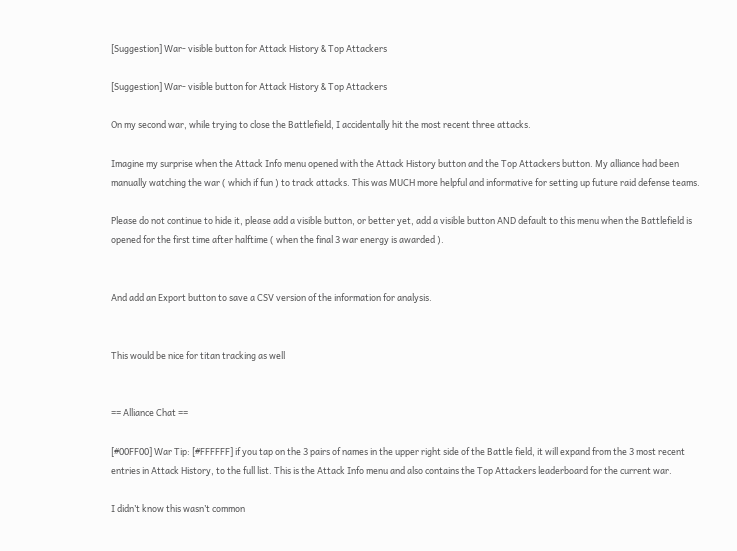[Suggestion] War- visible button for Attack History & Top Attackers

[Suggestion] War- visible button for Attack History & Top Attackers

On my second war, while trying to close the Battlefield, I accidentally hit the most recent three attacks.

Imagine my surprise when the Attack Info menu opened with the Attack History button and the Top Attackers button. My alliance had been manually watching the war ( which if fun ) to track attacks. This was MUCH more helpful and informative for setting up future raid defense teams.

Please do not continue to hide it, please add a visible button, or better yet, add a visible button AND default to this menu when the Battlefield is opened for the first time after halftime ( when the final 3 war energy is awarded ).


And add an Export button to save a CSV version of the information for analysis.


This would be nice for titan tracking as well


== Alliance Chat ==

[#00FF00] War Tip: [#FFFFFF] if you tap on the 3 pairs of names in the upper right side of the Battle field, it will expand from the 3 most recent entries in Attack History, to the full list. This is the Attack Info menu and also contains the Top Attackers leaderboard for the current war.

I didn’t know this wasn’t common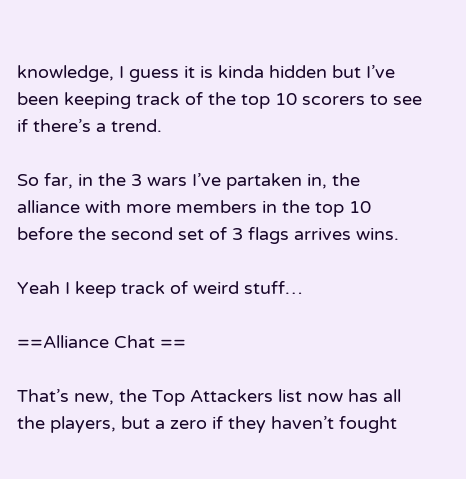knowledge, I guess it is kinda hidden but I’ve been keeping track of the top 10 scorers to see if there’s a trend.

So far, in the 3 wars I’ve partaken in, the alliance with more members in the top 10 before the second set of 3 flags arrives wins.

Yeah I keep track of weird stuff…

==Alliance Chat ==

That’s new, the Top Attackers list now has all the players, but a zero if they haven’t fought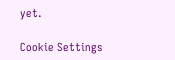yet.

Cookie Settings